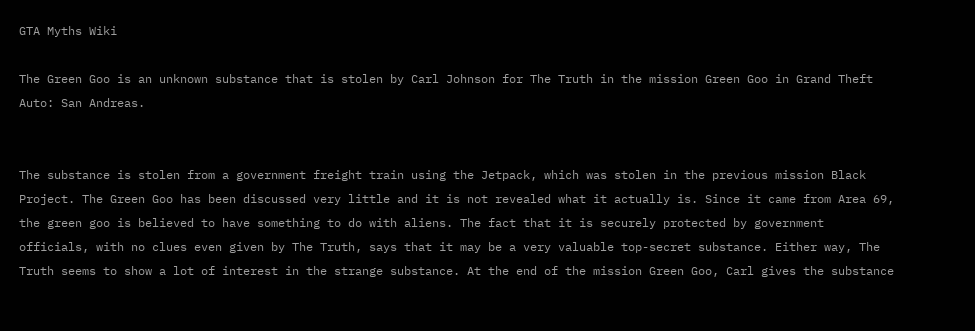GTA Myths Wiki

The Green Goo is an unknown substance that is stolen by Carl Johnson for The Truth in the mission Green Goo in Grand Theft Auto: San Andreas.


The substance is stolen from a government freight train using the Jetpack, which was stolen in the previous mission Black Project. The Green Goo has been discussed very little and it is not revealed what it actually is. Since it came from Area 69, the green goo is believed to have something to do with aliens. The fact that it is securely protected by government officials, with no clues even given by The Truth, says that it may be a very valuable top-secret substance. Either way, The Truth seems to show a lot of interest in the strange substance. At the end of the mission Green Goo, Carl gives the substance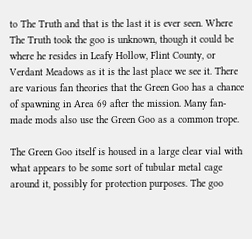to The Truth and that is the last it is ever seen. Where The Truth took the goo is unknown, though it could be where he resides in Leafy Hollow, Flint County, or Verdant Meadows as it is the last place we see it. There are various fan theories that the Green Goo has a chance of spawning in Area 69 after the mission. Many fan-made mods also use the Green Goo as a common trope.

The Green Goo itself is housed in a large clear vial with what appears to be some sort of tubular metal cage around it, possibly for protection purposes. The goo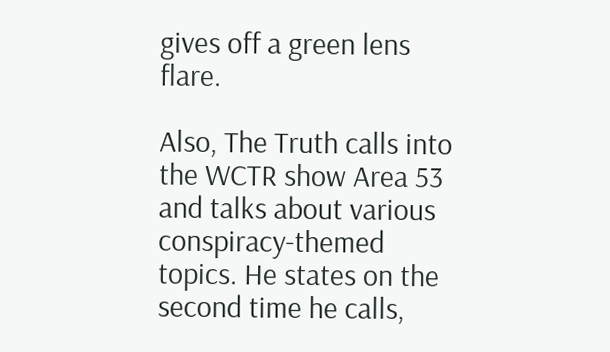gives off a green lens flare.

Also, The Truth calls into the WCTR show Area 53 and talks about various conspiracy-themed topics. He states on the second time he calls,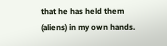that he has held them (aliens) in my own hands.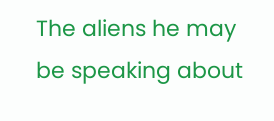The aliens he may be speaking about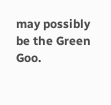may possibly be the Green Goo.